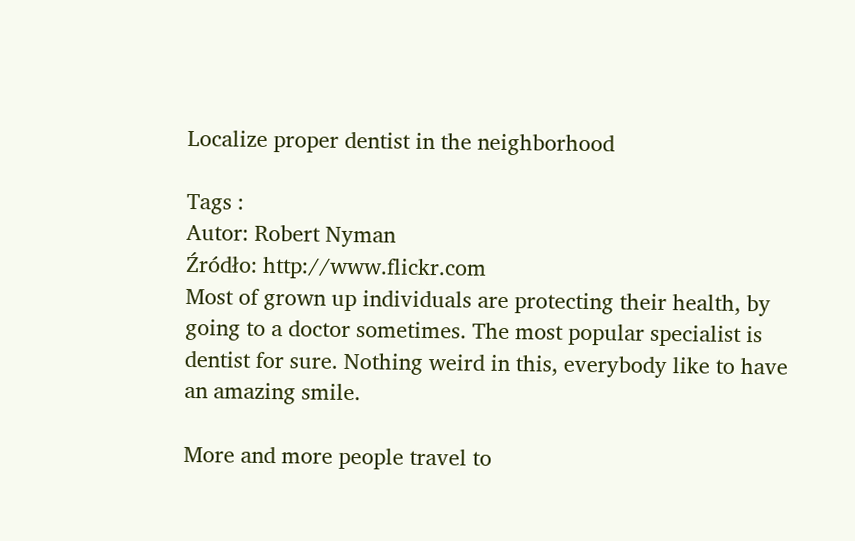Localize proper dentist in the neighborhood

Tags :
Autor: Robert Nyman
Źródło: http://www.flickr.com
Most of grown up individuals are protecting their health, by going to a doctor sometimes. The most popular specialist is dentist for sure. Nothing weird in this, everybody like to have an amazing smile.

More and more people travel to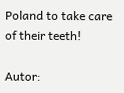Poland to take care of their teeth!

Autor: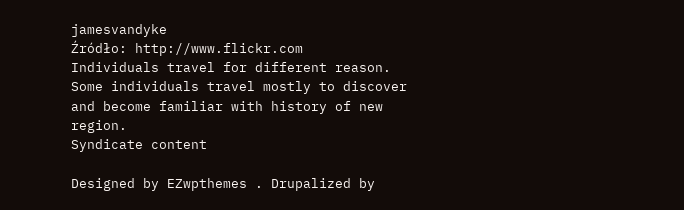jamesvandyke
Źródło: http://www.flickr.com
Individuals travel for different reason. Some individuals travel mostly to discover and become familiar with history of new region.
Syndicate content

Designed by EZwpthemes . Drupalized by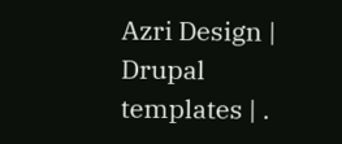Azri Design | Drupal templates | .